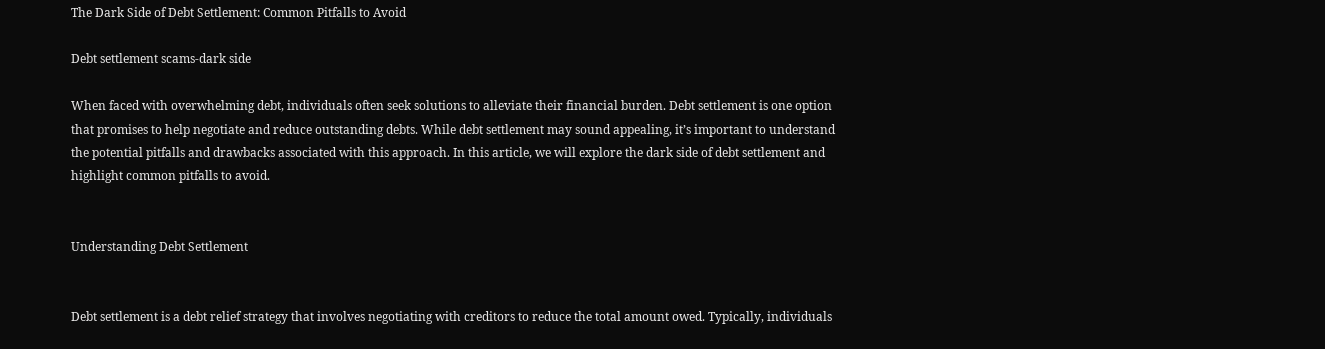The Dark Side of Debt Settlement: Common Pitfalls to Avoid

Debt settlement scams-dark side

When faced with overwhelming debt, individuals often seek solutions to alleviate their financial burden. Debt settlement is one option that promises to help negotiate and reduce outstanding debts. While debt settlement may sound appealing, it’s important to understand the potential pitfalls and drawbacks associated with this approach. In this article, we will explore the dark side of debt settlement and highlight common pitfalls to avoid.


Understanding Debt Settlement


Debt settlement is a debt relief strategy that involves negotiating with creditors to reduce the total amount owed. Typically, individuals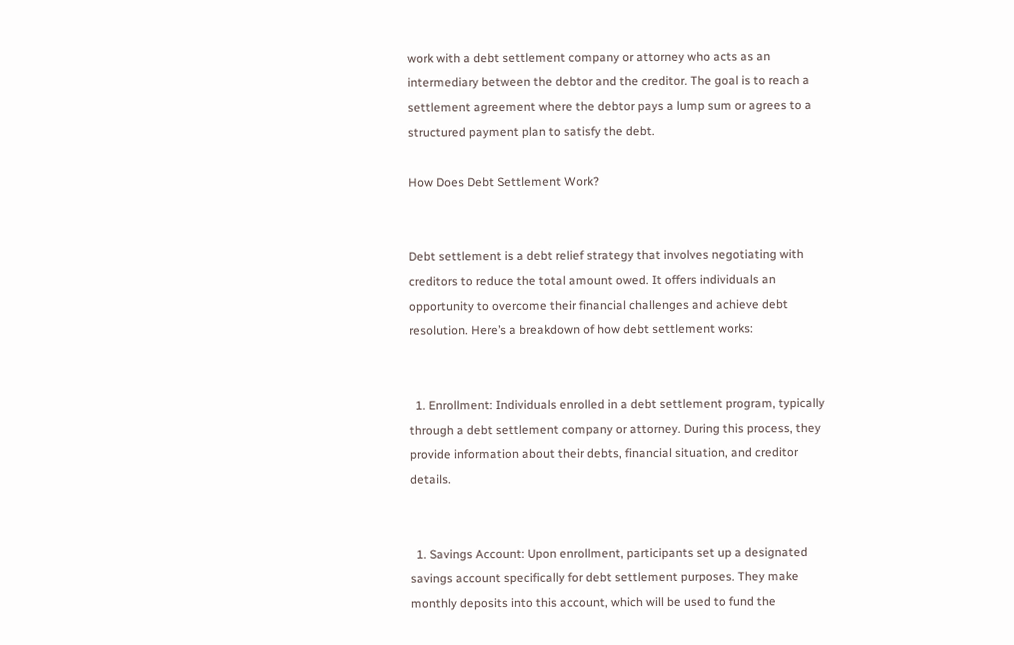work with a debt settlement company or attorney who acts as an intermediary between the debtor and the creditor. The goal is to reach a settlement agreement where the debtor pays a lump sum or agrees to a structured payment plan to satisfy the debt.

How Does Debt Settlement Work?


Debt settlement is a debt relief strategy that involves negotiating with creditors to reduce the total amount owed. It offers individuals an opportunity to overcome their financial challenges and achieve debt resolution. Here’s a breakdown of how debt settlement works:


  1. Enrollment: Individuals enrolled in a debt settlement program, typically through a debt settlement company or attorney. During this process, they provide information about their debts, financial situation, and creditor details.


  1. Savings Account: Upon enrollment, participants set up a designated savings account specifically for debt settlement purposes. They make monthly deposits into this account, which will be used to fund the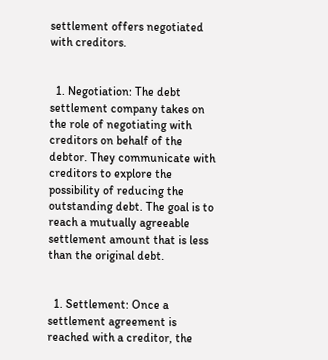settlement offers negotiated with creditors.


  1. Negotiation: The debt settlement company takes on the role of negotiating with creditors on behalf of the debtor. They communicate with creditors to explore the possibility of reducing the outstanding debt. The goal is to reach a mutually agreeable settlement amount that is less than the original debt.


  1. Settlement: Once a settlement agreement is reached with a creditor, the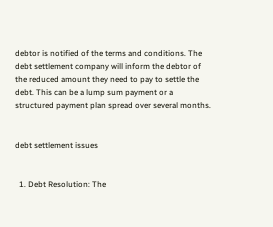debtor is notified of the terms and conditions. The debt settlement company will inform the debtor of the reduced amount they need to pay to settle the debt. This can be a lump sum payment or a structured payment plan spread over several months.


debt settlement issues


  1. Debt Resolution: The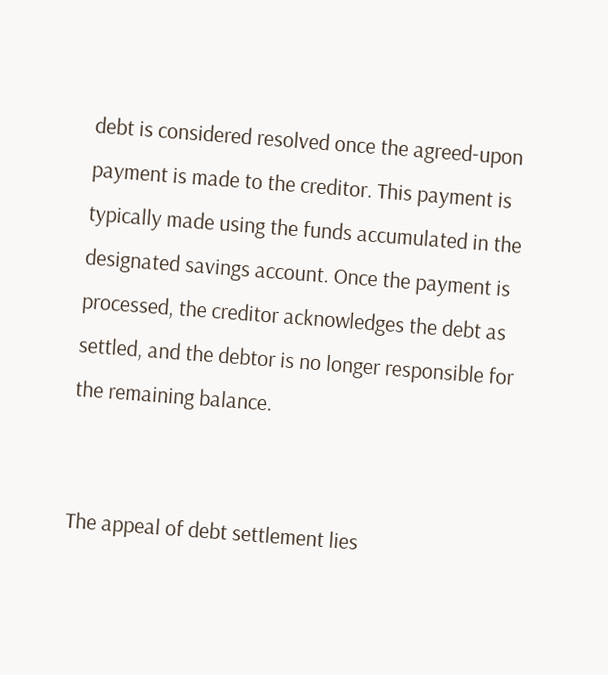debt is considered resolved once the agreed-upon payment is made to the creditor. This payment is typically made using the funds accumulated in the designated savings account. Once the payment is processed, the creditor acknowledges the debt as settled, and the debtor is no longer responsible for the remaining balance.


The appeal of debt settlement lies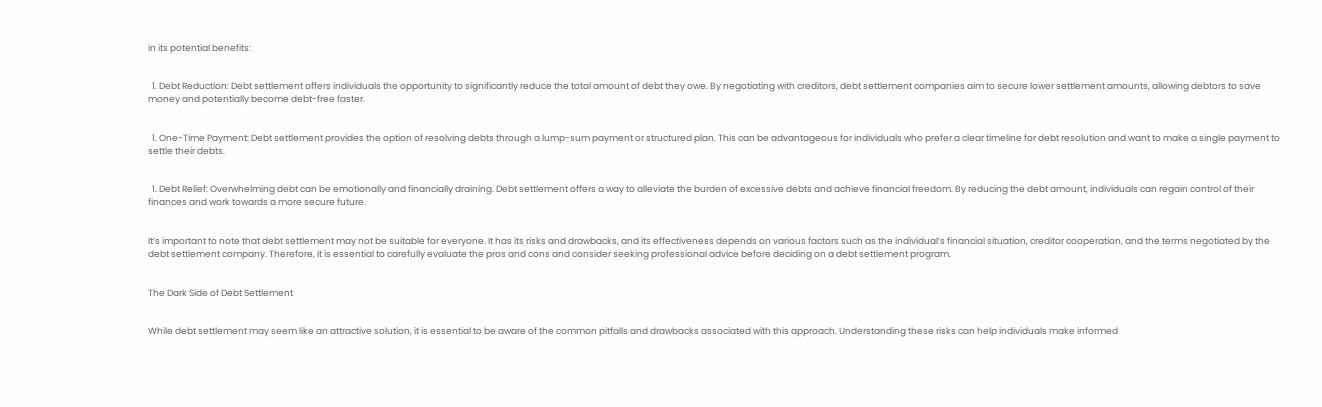in its potential benefits:


  1. Debt Reduction: Debt settlement offers individuals the opportunity to significantly reduce the total amount of debt they owe. By negotiating with creditors, debt settlement companies aim to secure lower settlement amounts, allowing debtors to save money and potentially become debt-free faster.


  1. One-Time Payment: Debt settlement provides the option of resolving debts through a lump-sum payment or structured plan. This can be advantageous for individuals who prefer a clear timeline for debt resolution and want to make a single payment to settle their debts.


  1. Debt Relief: Overwhelming debt can be emotionally and financially draining. Debt settlement offers a way to alleviate the burden of excessive debts and achieve financial freedom. By reducing the debt amount, individuals can regain control of their finances and work towards a more secure future.


It’s important to note that debt settlement may not be suitable for everyone. It has its risks and drawbacks, and its effectiveness depends on various factors such as the individual’s financial situation, creditor cooperation, and the terms negotiated by the debt settlement company. Therefore, it is essential to carefully evaluate the pros and cons and consider seeking professional advice before deciding on a debt settlement program.


The Dark Side of Debt Settlement


While debt settlement may seem like an attractive solution, it is essential to be aware of the common pitfalls and drawbacks associated with this approach. Understanding these risks can help individuals make informed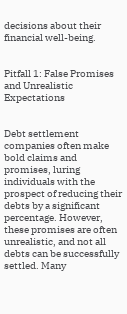decisions about their financial well-being.


Pitfall 1: False Promises and Unrealistic Expectations


Debt settlement companies often make bold claims and promises, luring individuals with the prospect of reducing their debts by a significant percentage. However, these promises are often unrealistic, and not all debts can be successfully settled. Many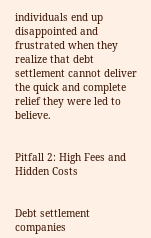individuals end up disappointed and frustrated when they realize that debt settlement cannot deliver the quick and complete relief they were led to believe.


Pitfall 2: High Fees and Hidden Costs


Debt settlement companies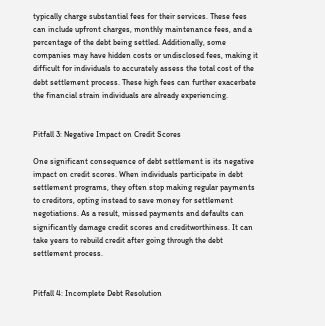typically charge substantial fees for their services. These fees can include upfront charges, monthly maintenance fees, and a percentage of the debt being settled. Additionally, some companies may have hidden costs or undisclosed fees, making it difficult for individuals to accurately assess the total cost of the debt settlement process. These high fees can further exacerbate the financial strain individuals are already experiencing.


Pitfall 3: Negative Impact on Credit Scores

One significant consequence of debt settlement is its negative impact on credit scores. When individuals participate in debt settlement programs, they often stop making regular payments to creditors, opting instead to save money for settlement negotiations. As a result, missed payments and defaults can significantly damage credit scores and creditworthiness. It can take years to rebuild credit after going through the debt settlement process.


Pitfall 4: Incomplete Debt Resolution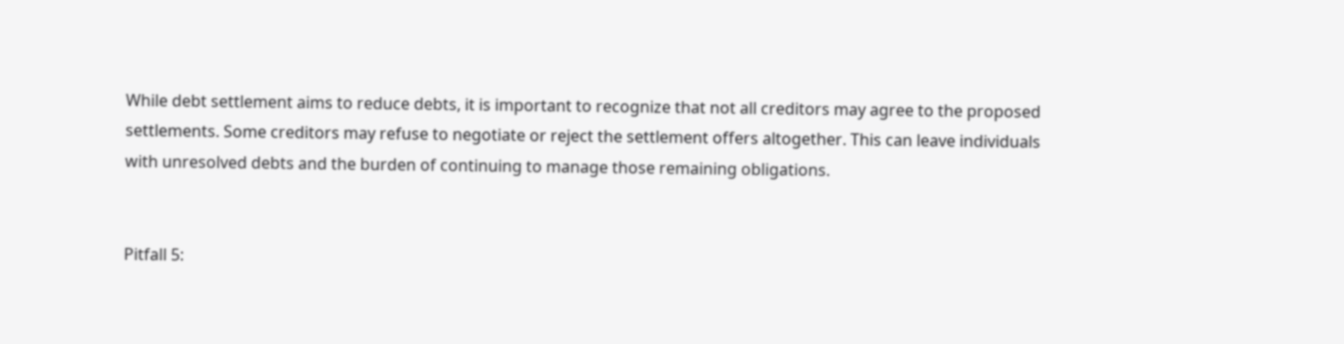While debt settlement aims to reduce debts, it is important to recognize that not all creditors may agree to the proposed settlements. Some creditors may refuse to negotiate or reject the settlement offers altogether. This can leave individuals with unresolved debts and the burden of continuing to manage those remaining obligations.


Pitfall 5: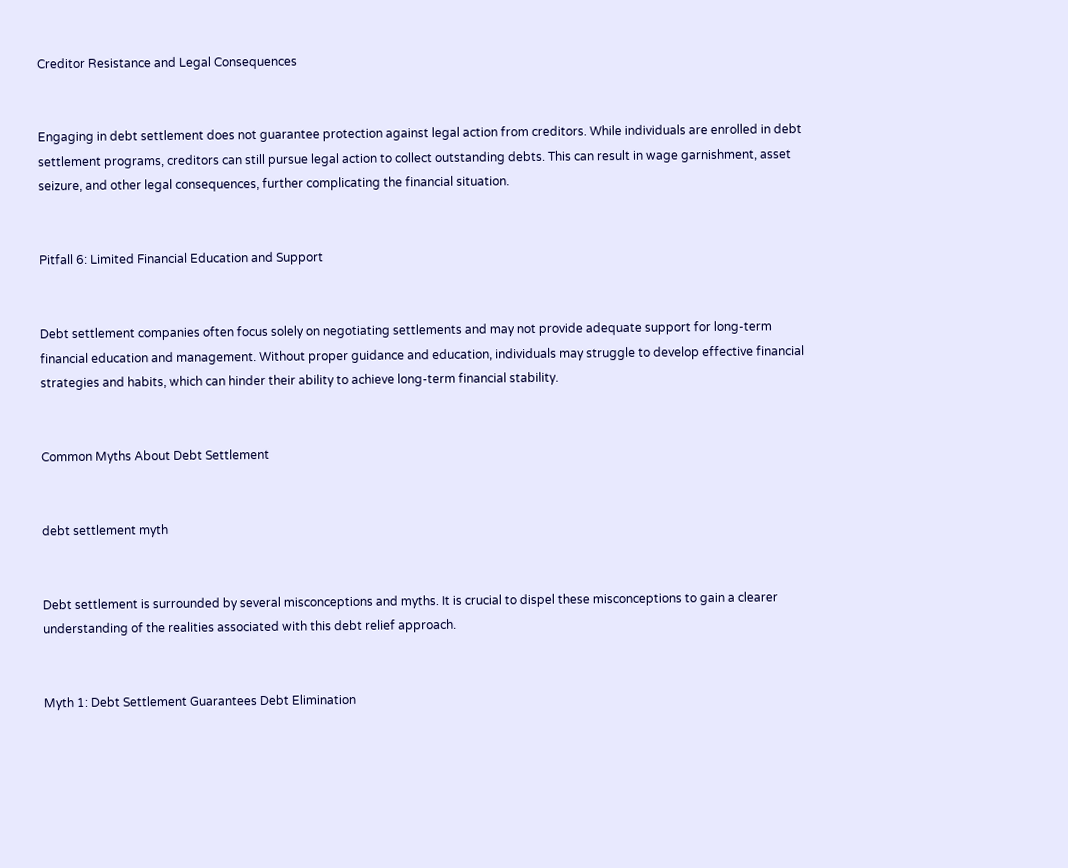Creditor Resistance and Legal Consequences


Engaging in debt settlement does not guarantee protection against legal action from creditors. While individuals are enrolled in debt settlement programs, creditors can still pursue legal action to collect outstanding debts. This can result in wage garnishment, asset seizure, and other legal consequences, further complicating the financial situation.


Pitfall 6: Limited Financial Education and Support


Debt settlement companies often focus solely on negotiating settlements and may not provide adequate support for long-term financial education and management. Without proper guidance and education, individuals may struggle to develop effective financial strategies and habits, which can hinder their ability to achieve long-term financial stability.


Common Myths About Debt Settlement


debt settlement myth


Debt settlement is surrounded by several misconceptions and myths. It is crucial to dispel these misconceptions to gain a clearer understanding of the realities associated with this debt relief approach.


Myth 1: Debt Settlement Guarantees Debt Elimination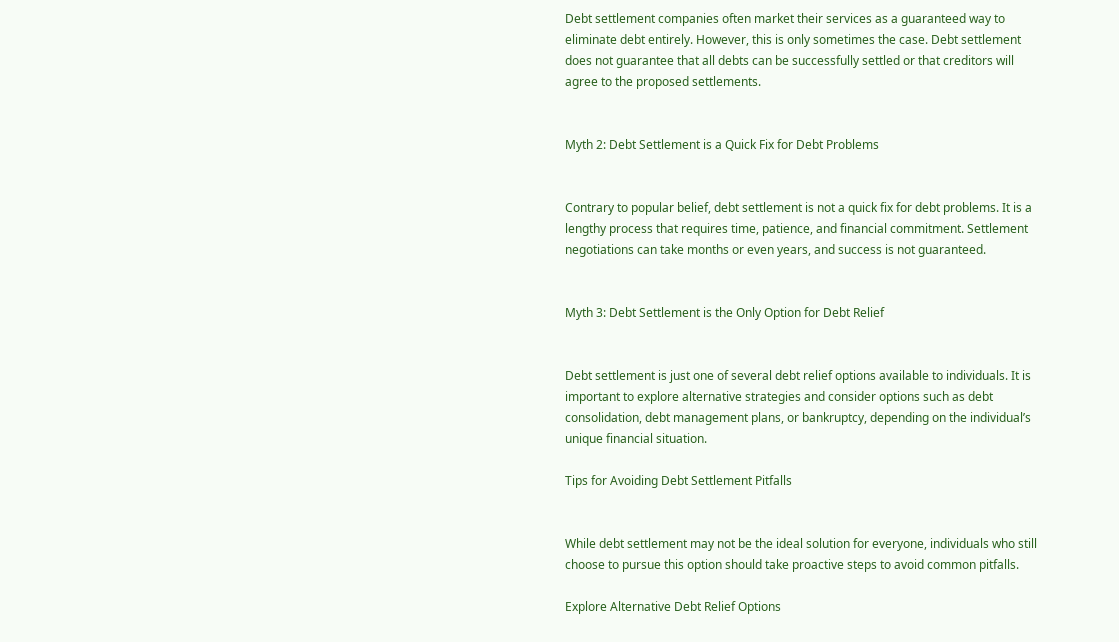Debt settlement companies often market their services as a guaranteed way to eliminate debt entirely. However, this is only sometimes the case. Debt settlement does not guarantee that all debts can be successfully settled or that creditors will agree to the proposed settlements.


Myth 2: Debt Settlement is a Quick Fix for Debt Problems


Contrary to popular belief, debt settlement is not a quick fix for debt problems. It is a lengthy process that requires time, patience, and financial commitment. Settlement negotiations can take months or even years, and success is not guaranteed.


Myth 3: Debt Settlement is the Only Option for Debt Relief


Debt settlement is just one of several debt relief options available to individuals. It is important to explore alternative strategies and consider options such as debt consolidation, debt management plans, or bankruptcy, depending on the individual’s unique financial situation.

Tips for Avoiding Debt Settlement Pitfalls


While debt settlement may not be the ideal solution for everyone, individuals who still choose to pursue this option should take proactive steps to avoid common pitfalls.

Explore Alternative Debt Relief Options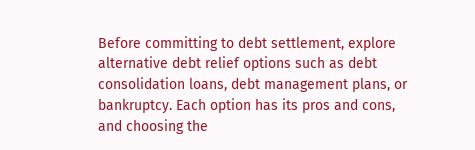Before committing to debt settlement, explore alternative debt relief options such as debt consolidation loans, debt management plans, or bankruptcy. Each option has its pros and cons, and choosing the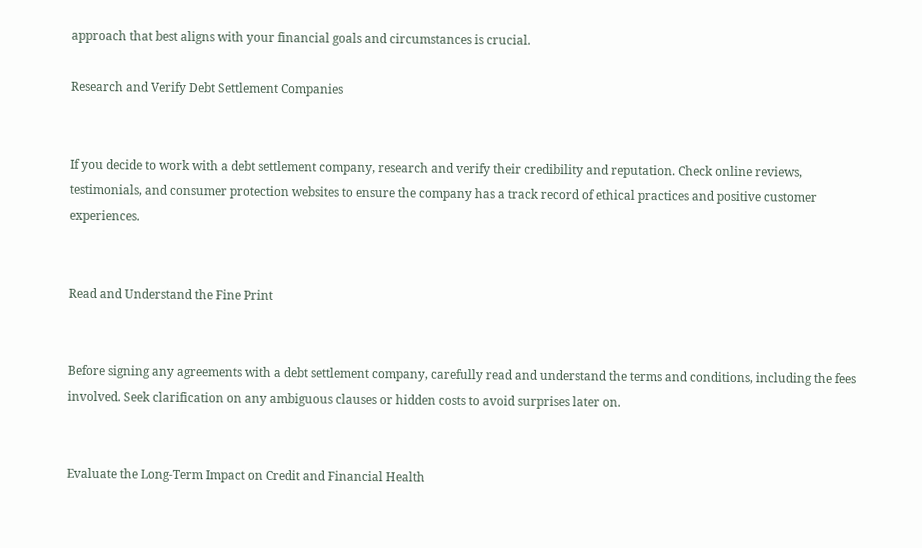approach that best aligns with your financial goals and circumstances is crucial.

Research and Verify Debt Settlement Companies


If you decide to work with a debt settlement company, research and verify their credibility and reputation. Check online reviews, testimonials, and consumer protection websites to ensure the company has a track record of ethical practices and positive customer experiences.


Read and Understand the Fine Print


Before signing any agreements with a debt settlement company, carefully read and understand the terms and conditions, including the fees involved. Seek clarification on any ambiguous clauses or hidden costs to avoid surprises later on.


Evaluate the Long-Term Impact on Credit and Financial Health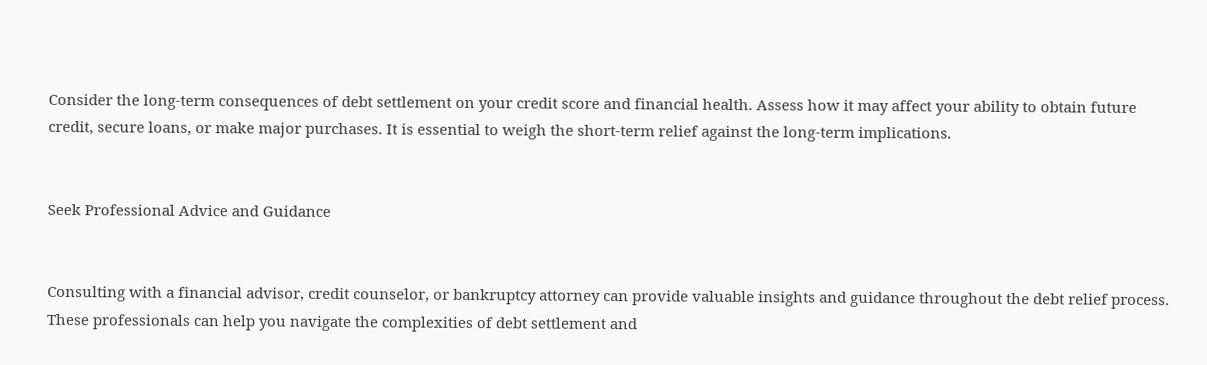Consider the long-term consequences of debt settlement on your credit score and financial health. Assess how it may affect your ability to obtain future credit, secure loans, or make major purchases. It is essential to weigh the short-term relief against the long-term implications.


Seek Professional Advice and Guidance


Consulting with a financial advisor, credit counselor, or bankruptcy attorney can provide valuable insights and guidance throughout the debt relief process. These professionals can help you navigate the complexities of debt settlement and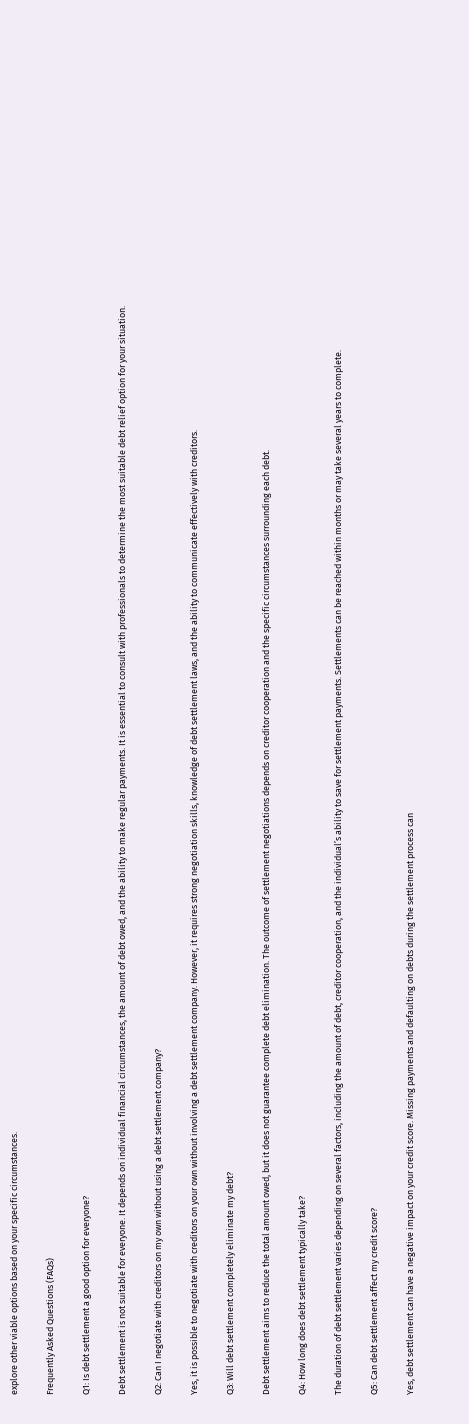explore other viable options based on your specific circumstances.


Frequently Asked Questions (FAQs)


Q1: Is debt settlement a good option for everyone?


Debt settlement is not suitable for everyone. It depends on individual financial circumstances, the amount of debt owed, and the ability to make regular payments. It is essential to consult with professionals to determine the most suitable debt relief option for your situation.


Q2: Can I negotiate with creditors on my own without using a debt settlement company?


Yes, it is possible to negotiate with creditors on your own without involving a debt settlement company. However, it requires strong negotiation skills, knowledge of debt settlement laws, and the ability to communicate effectively with creditors.


Q3: Will debt settlement completely eliminate my debt?


Debt settlement aims to reduce the total amount owed, but it does not guarantee complete debt elimination. The outcome of settlement negotiations depends on creditor cooperation and the specific circumstances surrounding each debt.


Q4: How long does debt settlement typically take?


The duration of debt settlement varies depending on several factors, including the amount of debt, creditor cooperation, and the individual’s ability to save for settlement payments. Settlements can be reached within months or may take several years to complete.


Q5: Can debt settlement affect my credit score?


Yes, debt settlement can have a negative impact on your credit score. Missing payments and defaulting on debts during the settlement process can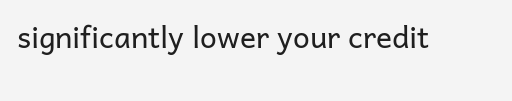significantly lower your credit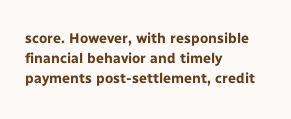score. However, with responsible financial behavior and timely payments post-settlement, credit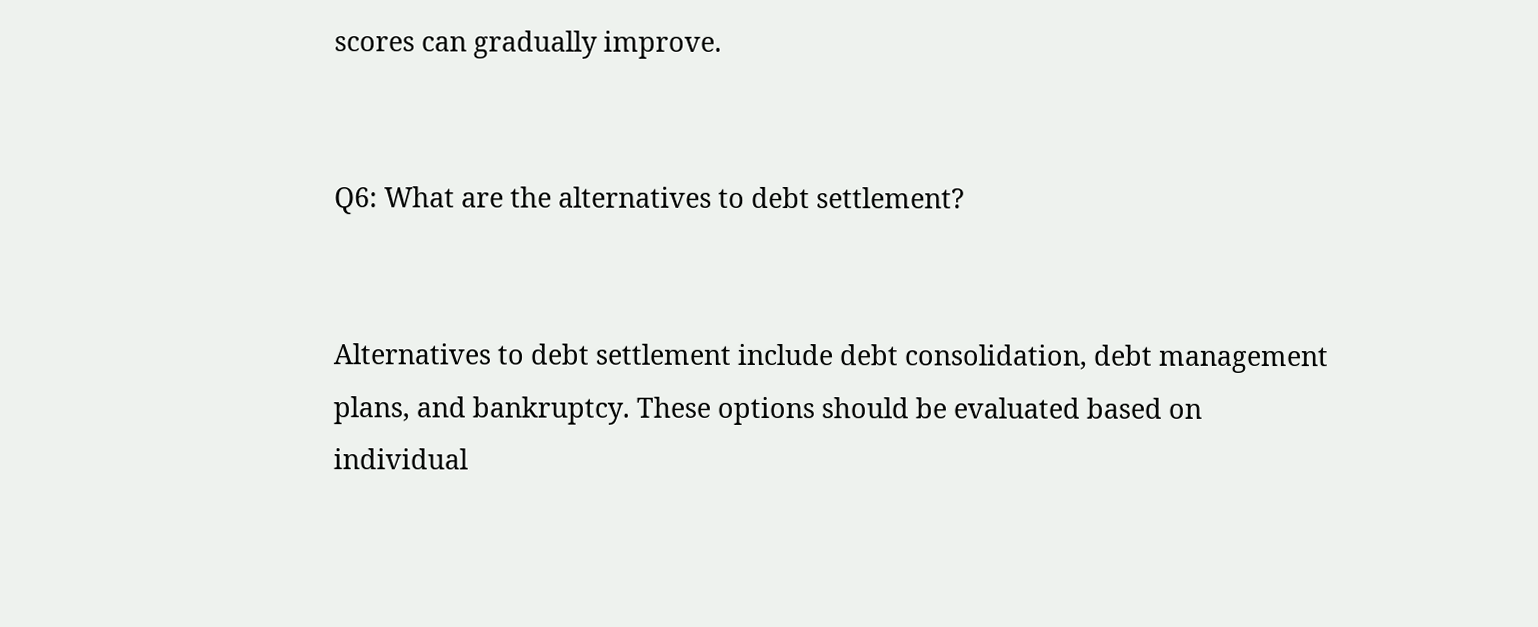scores can gradually improve.


Q6: What are the alternatives to debt settlement?


Alternatives to debt settlement include debt consolidation, debt management plans, and bankruptcy. These options should be evaluated based on individual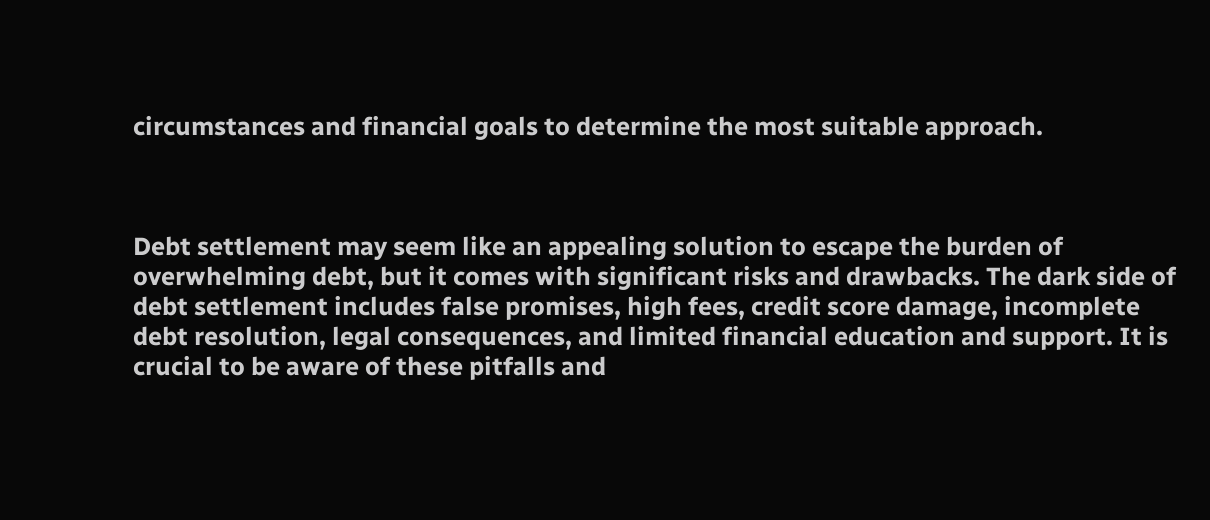circumstances and financial goals to determine the most suitable approach.



Debt settlement may seem like an appealing solution to escape the burden of overwhelming debt, but it comes with significant risks and drawbacks. The dark side of debt settlement includes false promises, high fees, credit score damage, incomplete debt resolution, legal consequences, and limited financial education and support. It is crucial to be aware of these pitfalls and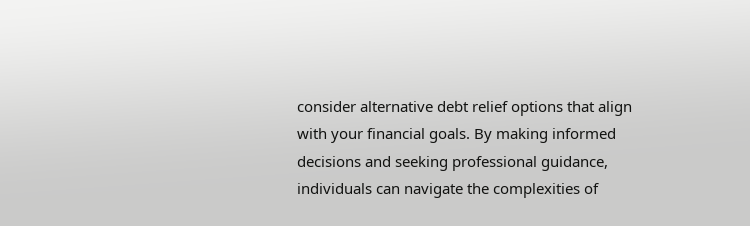consider alternative debt relief options that align with your financial goals. By making informed decisions and seeking professional guidance, individuals can navigate the complexities of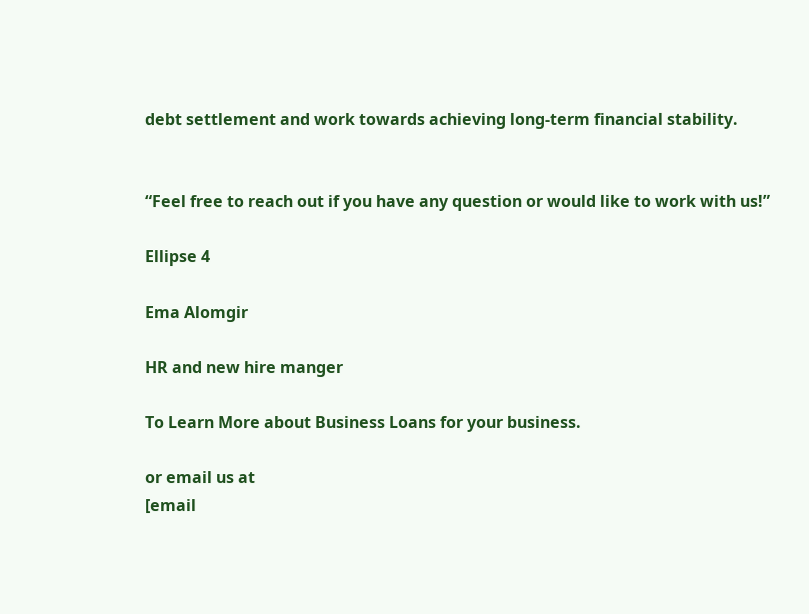debt settlement and work towards achieving long-term financial stability.


“Feel free to reach out if you have any question or would like to work with us!”

Ellipse 4

Ema Alomgir

HR and new hire manger

To Learn More about Business Loans for your business.

or email us at
[email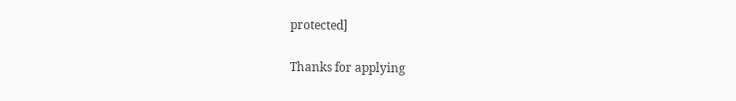protected]

Thanks for applying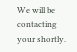We will be contacting your shortly.